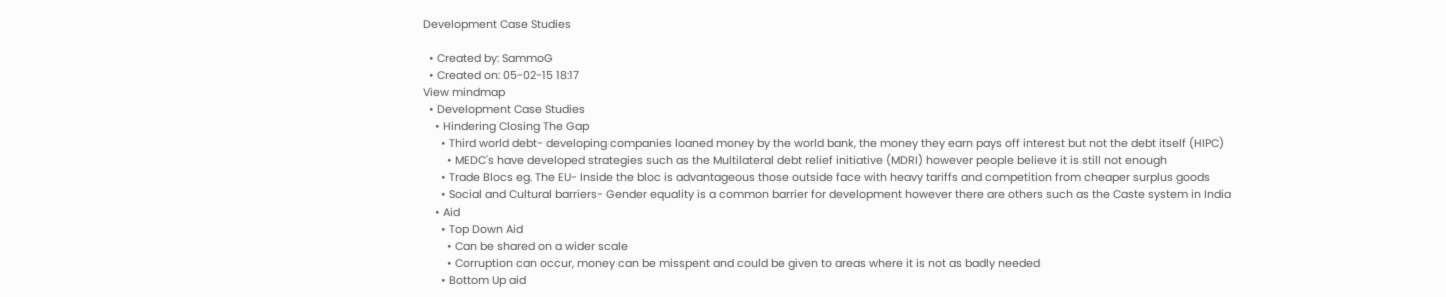Development Case Studies

  • Created by: SammoG
  • Created on: 05-02-15 18:17
View mindmap
  • Development Case Studies
    • Hindering Closing The Gap
      • Third world debt- developing companies loaned money by the world bank, the money they earn pays off interest but not the debt itself (HIPC)
        • MEDC's have developed strategies such as the Multilateral debt relief initiative (MDRI) however people believe it is still not enough
      • Trade Blocs eg. The EU- Inside the bloc is advantageous those outside face with heavy tariffs and competition from cheaper surplus goods
      • Social and Cultural barriers- Gender equality is a common barrier for development however there are others such as the Caste system in India
    • Aid
      • Top Down Aid
        • Can be shared on a wider scale
        • Corruption can occur, money can be misspent and could be given to areas where it is not as badly needed
      • Bottom Up aid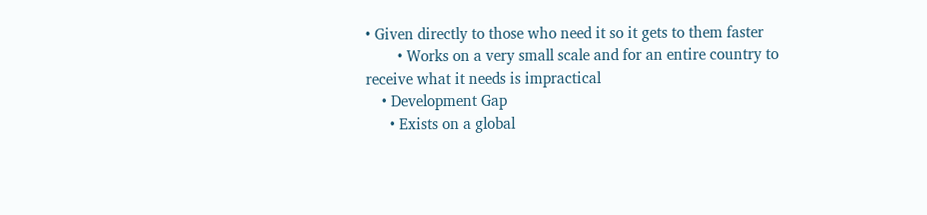• Given directly to those who need it so it gets to them faster
        • Works on a very small scale and for an entire country to receive what it needs is impractical
    • Development Gap
      • Exists on a global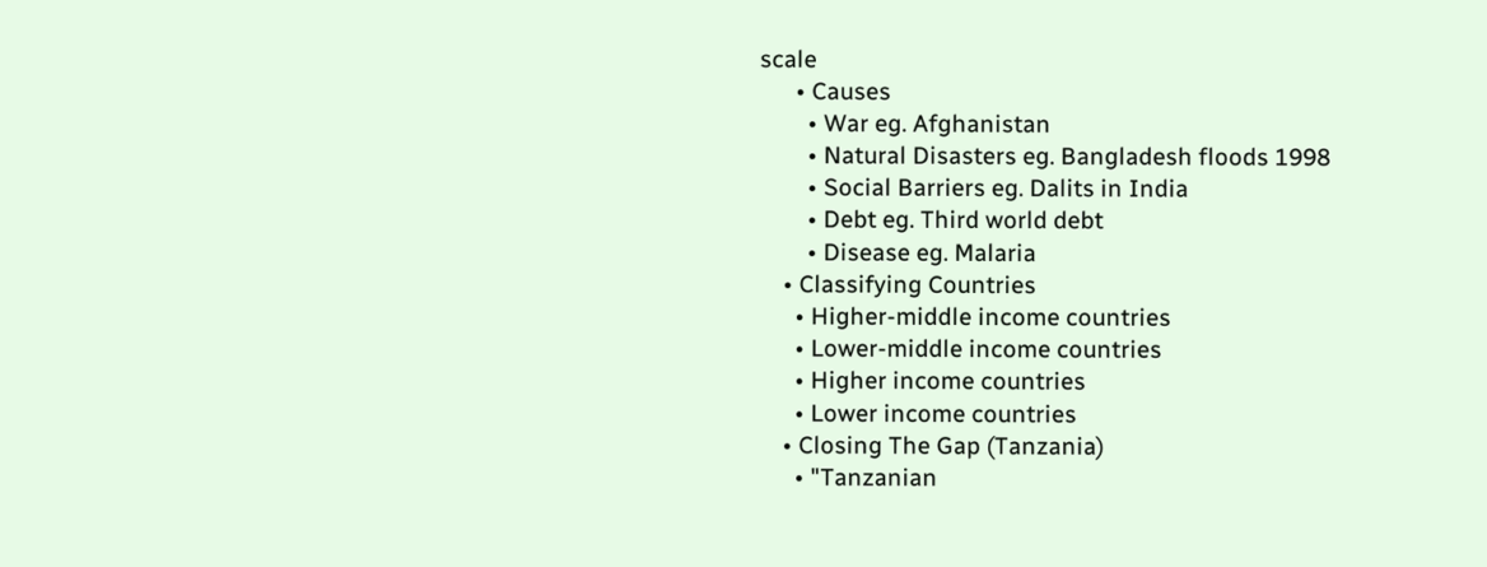scale
      • Causes
        • War eg. Afghanistan
        • Natural Disasters eg. Bangladesh floods 1998
        • Social Barriers eg. Dalits in India
        • Debt eg. Third world debt
        • Disease eg. Malaria
    • Classifying Countries
      • Higher-middle income countries
      • Lower-middle income countries
      • Higher income countries
      • Lower income countries
    • Closing The Gap (Tanzania)
      • "Tanzanian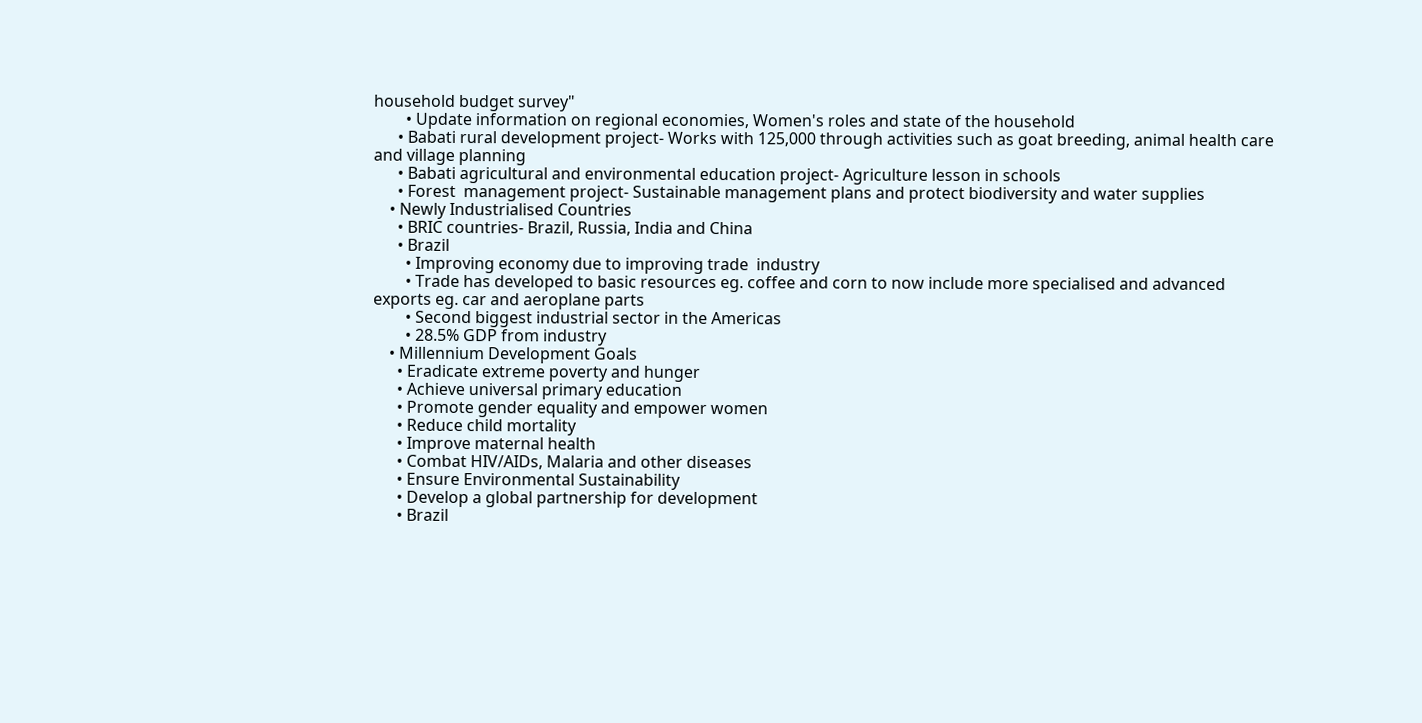household budget survey"
        • Update information on regional economies, Women's roles and state of the household
      • Babati rural development project- Works with 125,000 through activities such as goat breeding, animal health care and village planning
      • Babati agricultural and environmental education project- Agriculture lesson in schools
      • Forest  management project- Sustainable management plans and protect biodiversity and water supplies
    • Newly Industrialised Countries
      • BRIC countries- Brazil, Russia, India and China
      • Brazil
        • Improving economy due to improving trade  industry
        • Trade has developed to basic resources eg. coffee and corn to now include more specialised and advanced exports eg. car and aeroplane parts
        • Second biggest industrial sector in the Americas
        • 28.5% GDP from industry
    • Millennium Development Goals
      • Eradicate extreme poverty and hunger
      • Achieve universal primary education
      • Promote gender equality and empower women
      • Reduce child mortality
      • Improve maternal health
      • Combat HIV/AIDs, Malaria and other diseases
      • Ensure Environmental Sustainability
      • Develop a global partnership for development
      • Brazil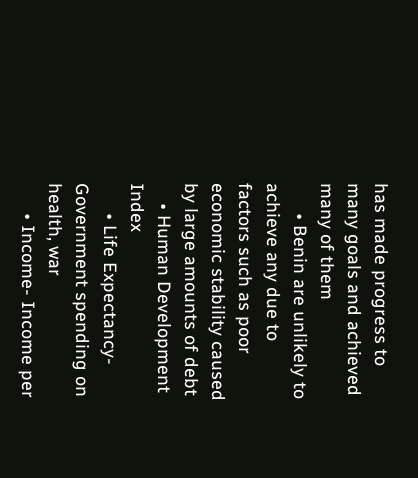has made progress to many goals and achieved many of them
      • Benin are unlikely to achieve any due to factors such as poor economic stability caused by large amounts of debt
    • Human Development Index
      • Life Expectancy- Government spending on health, war
      • Income- Income per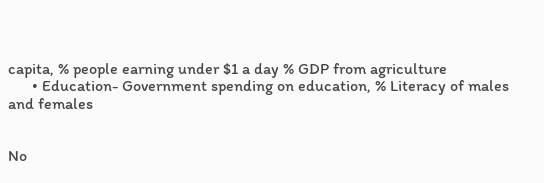capita, % people earning under $1 a day % GDP from agriculture
      • Education- Government spending on education, % Literacy of males and females


No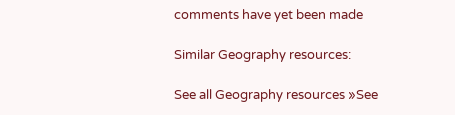comments have yet been made

Similar Geography resources:

See all Geography resources »See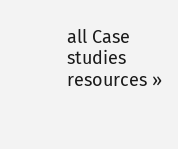all Case studies resources »